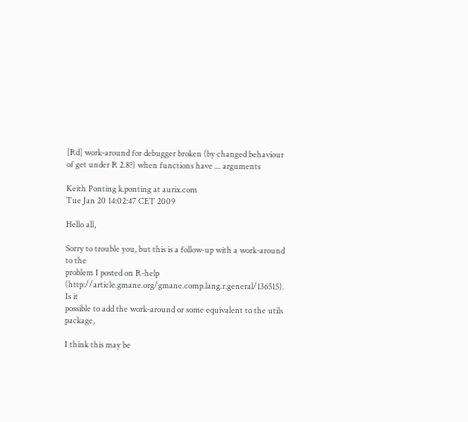[Rd] work-around for debugger broken (by changed behaviour of get under R 2.8?) when functions have ... arguments

Keith Ponting k.ponting at aurix.com
Tue Jan 20 14:02:47 CET 2009

Hello all,

Sorry to trouble you, but this is a follow-up with a work-around to the
problem I posted on R-help
(http://article.gmane.org/gmane.comp.lang.r.general/136515). Is it
possible to add the work-around or some equivalent to the utils package,

I think this may be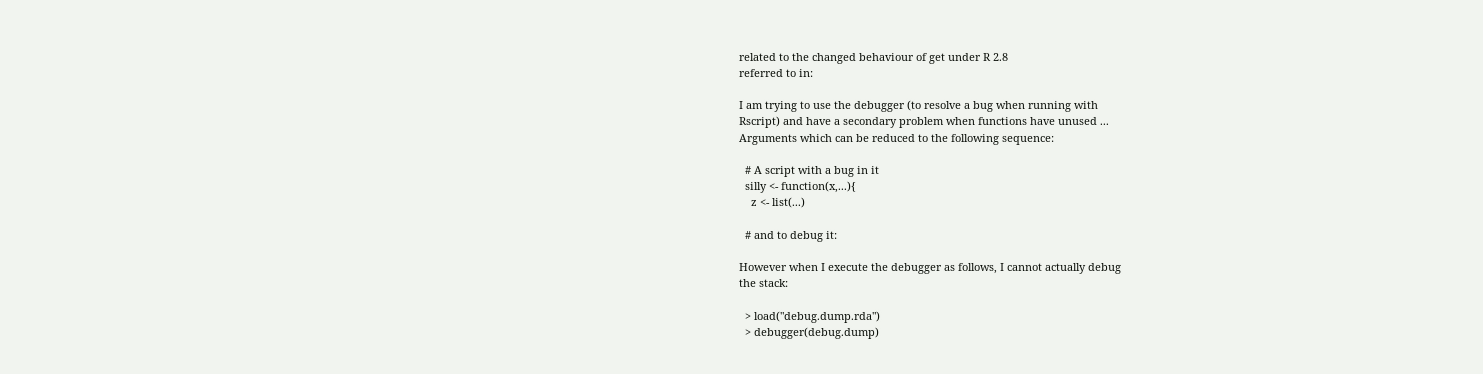related to the changed behaviour of get under R 2.8
referred to in:

I am trying to use the debugger (to resolve a bug when running with
Rscript) and have a secondary problem when functions have unused ...
Arguments which can be reduced to the following sequence:

  # A script with a bug in it
  silly <- function(x,...){
    z <- list(...)

  # and to debug it:

However when I execute the debugger as follows, I cannot actually debug
the stack:

  > load("debug.dump.rda")
  > debugger(debug.dump)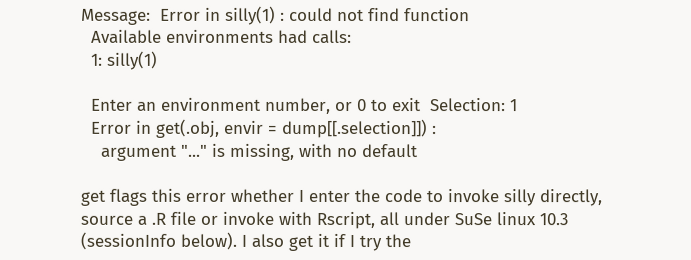Message:  Error in silly(1) : could not find function
  Available environments had calls:
  1: silly(1)

  Enter an environment number, or 0 to exit  Selection: 1
  Error in get(.obj, envir = dump[[.selection]]) :
    argument "..." is missing, with no default

get flags this error whether I enter the code to invoke silly directly,
source a .R file or invoke with Rscript, all under SuSe linux 10.3
(sessionInfo below). I also get it if I try the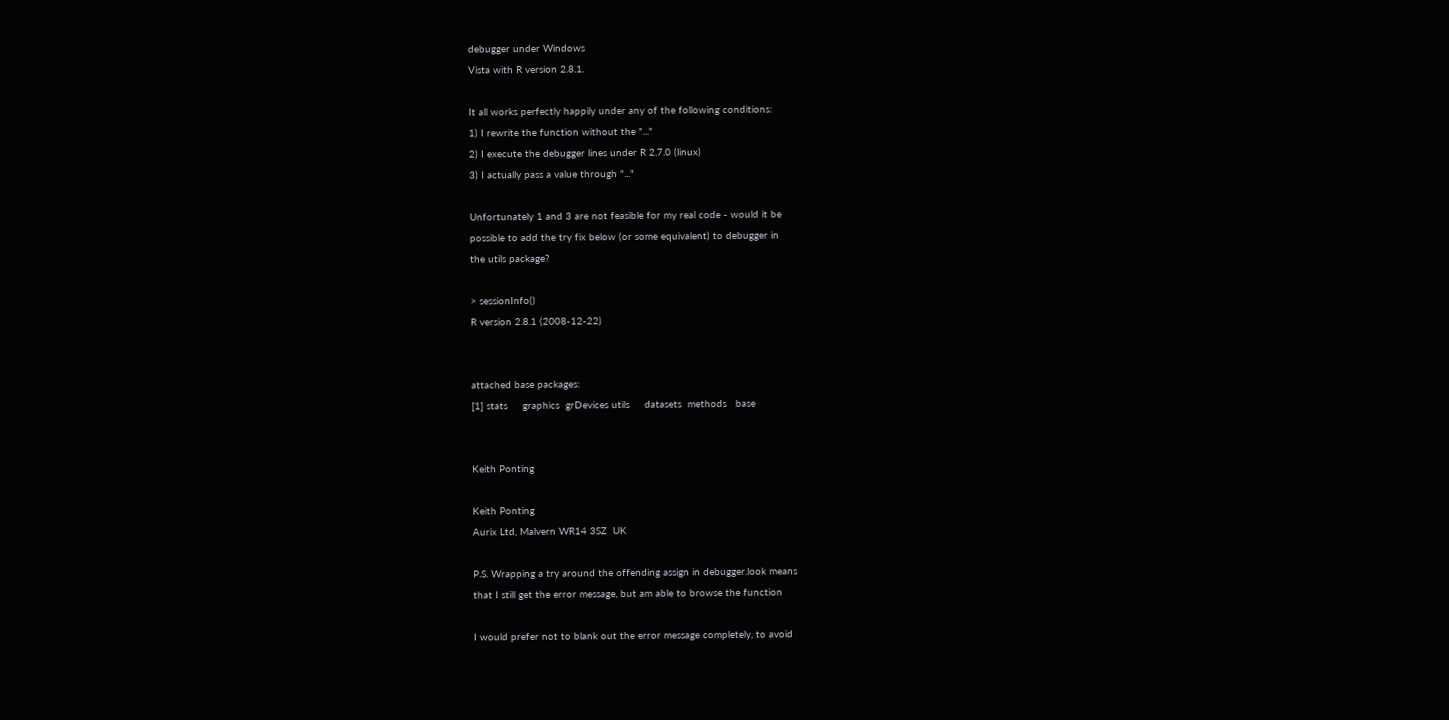debugger under Windows
Vista with R version 2.8.1.

It all works perfectly happily under any of the following conditions:
1) I rewrite the function without the "..."
2) I execute the debugger lines under R 2.7.0 (linux)
3) I actually pass a value through "..."

Unfortunately 1 and 3 are not feasible for my real code - would it be
possible to add the try fix below (or some equivalent) to debugger in
the utils package?

> sessionInfo()
R version 2.8.1 (2008-12-22)


attached base packages:
[1] stats     graphics  grDevices utils     datasets  methods   base


Keith Ponting

Keith Ponting
Aurix Ltd, Malvern WR14 3SZ  UK

P.S. Wrapping a try around the offending assign in debugger.look means
that I still get the error message, but am able to browse the function

I would prefer not to blank out the error message completely, to avoid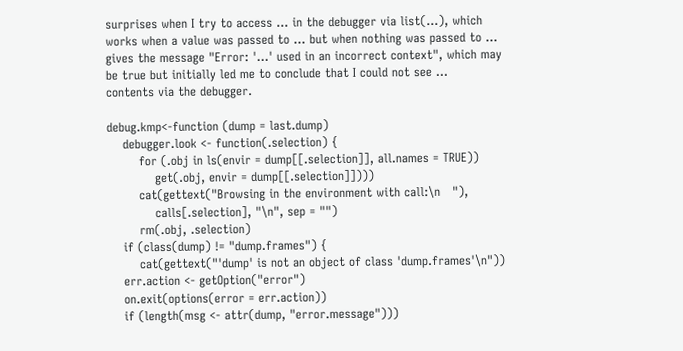surprises when I try to access ... in the debugger via list(...), which
works when a value was passed to ... but when nothing was passed to ...
gives the message "Error: '...' used in an incorrect context", which may
be true but initially led me to conclude that I could not see ...
contents via the debugger.

debug.kmp<-function (dump = last.dump)
    debugger.look <- function(.selection) {
        for (.obj in ls(envir = dump[[.selection]], all.names = TRUE))
            get(.obj, envir = dump[[.selection]])))
        cat(gettext("Browsing in the environment with call:\n   "),
            calls[.selection], "\n", sep = "")
        rm(.obj, .selection)
    if (class(dump) != "dump.frames") {
        cat(gettext("'dump' is not an object of class 'dump.frames'\n"))
    err.action <- getOption("error")
    on.exit(options(error = err.action))
    if (length(msg <- attr(dump, "error.message")))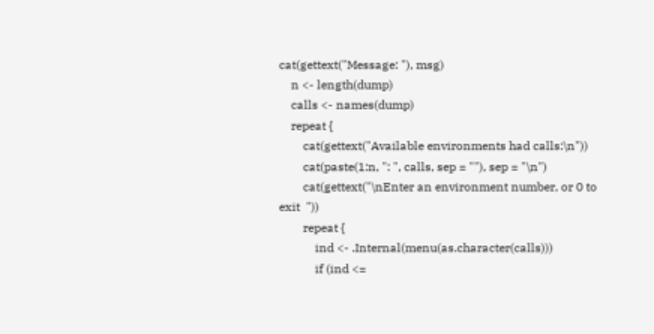cat(gettext("Message: "), msg)
    n <- length(dump)
    calls <- names(dump)
    repeat {
        cat(gettext("Available environments had calls:\n"))
        cat(paste(1:n, ": ", calls, sep = ""), sep = "\n")
        cat(gettext("\nEnter an environment number, or 0 to exit  "))
        repeat {
            ind <- .Internal(menu(as.character(calls)))
            if (ind <=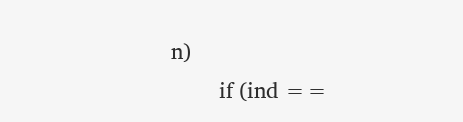n)
        if (ind ==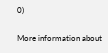0)

More information about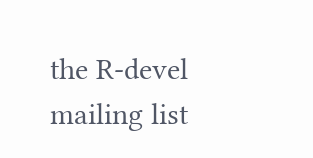the R-devel mailing list